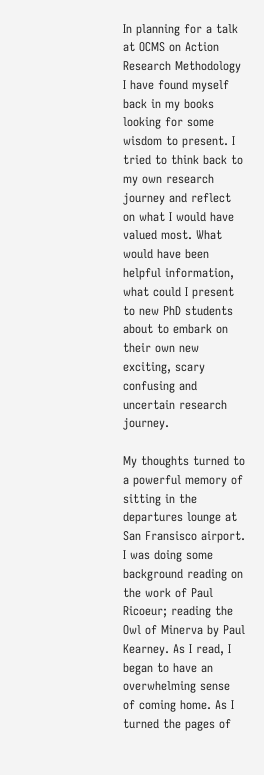In planning for a talk at OCMS on Action Research Methodology I have found myself back in my books looking for some wisdom to present. I tried to think back to my own research journey and reflect on what I would have valued most. What would have been helpful information, what could I present to new PhD students about to embark on their own new exciting, scary confusing and uncertain research journey.

My thoughts turned to a powerful memory of sitting in the departures lounge at San Fransisco airport. I was doing some background reading on the work of Paul Ricoeur; reading the Owl of Minerva by Paul Kearney. As I read, I began to have an overwhelming sense of coming home. As I turned the pages of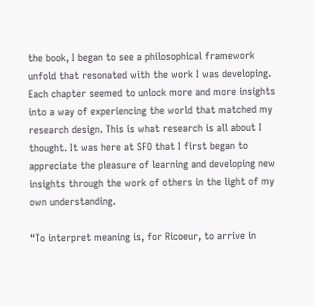the book, I began to see a philosophical framework unfold that resonated with the work I was developing. Each chapter seemed to unlock more and more insights into a way of experiencing the world that matched my research design. This is what research is all about I thought. It was here at SFO that I first began to appreciate the pleasure of learning and developing new insights through the work of others in the light of my own understanding.

“To interpret meaning is, for Ricoeur, to arrive in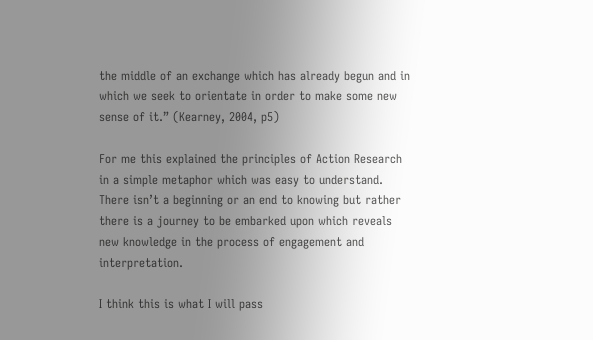the middle of an exchange which has already begun and in which we seek to orientate in order to make some new sense of it.” (Kearney, 2004, p5)

For me this explained the principles of Action Research in a simple metaphor which was easy to understand. There isn’t a beginning or an end to knowing but rather there is a journey to be embarked upon which reveals new knowledge in the process of engagement and interpretation.

I think this is what I will pass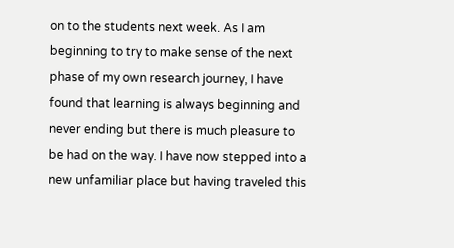on to the students next week. As I am beginning to try to make sense of the next phase of my own research journey, I have found that learning is always beginning and never ending but there is much pleasure to be had on the way. I have now stepped into a new unfamiliar place but having traveled this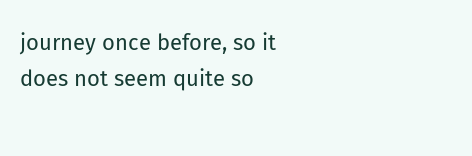journey once before, so it does not seem quite so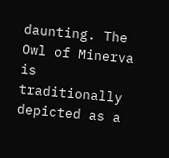daunting. The Owl of Minerva is traditionally depicted as a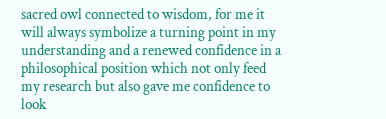sacred owl connected to wisdom, for me it will always symbolize a turning point in my understanding and a renewed confidence in a philosophical position which not only feed my research but also gave me confidence to look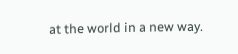at the world in a new way.